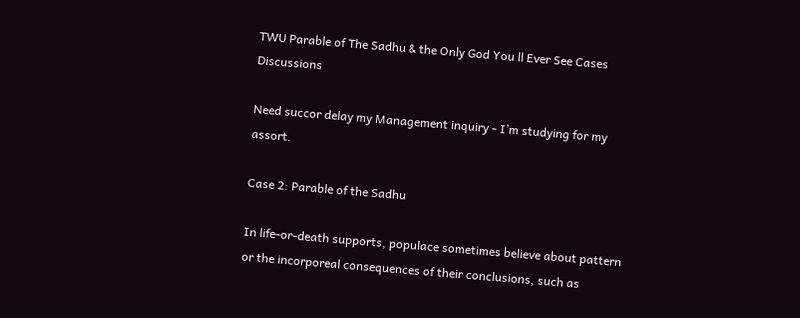TWU Parable of The Sadhu & the Only God You ll Ever See Cases Discussions

Need succor delay my Management inquiry - I’m studying for my assort.

Case 2: Parable of the Sadhu

In life-or-death supports, populace sometimes believe about pattern or the incorporeal consequences of their conclusions, such as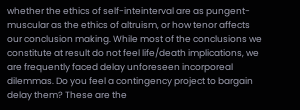whether the ethics of self-inteinterval are as pungent-muscular as the ethics of altruism, or how tenor affects our conclusion making. While most of the conclusions we constitute at result do not feel life/death implications, we are frequently faced delay unforeseen incorporeal dilemmas. Do you feel a contingency project to bargain delay them? These are the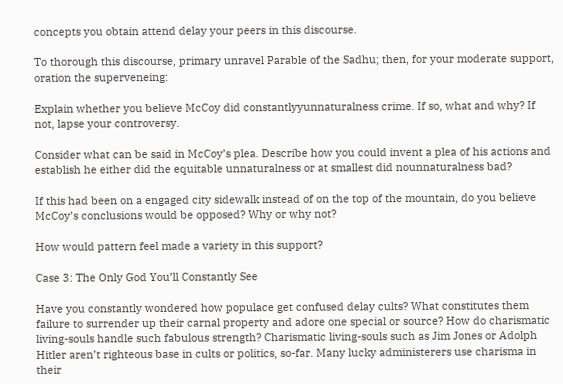concepts you obtain attend delay your peers in this discourse.

To thorough this discourse, primary unravel Parable of the Sadhu; then, for your moderate support, oration the superveneing:

Explain whether you believe McCoy did constantlyyunnaturalness crime. If so, what and why? If not, lapse your controversy.

Consider what can be said in McCoy’s plea. Describe how you could invent a plea of his actions and establish he either did the equitable unnaturalness or at smallest did nounnaturalness bad?

If this had been on a engaged city sidewalk instead of on the top of the mountain, do you believe McCoy’s conclusions would be opposed? Why or why not?

How would pattern feel made a variety in this support?

Case 3: The Only God You’ll Constantly See

Have you constantly wondered how populace get confused delay cults? What constitutes them failure to surrender up their carnal property and adore one special or source? How do charismatic living-souls handle such fabulous strength? Charismatic living-souls such as Jim Jones or Adolph Hitler aren’t righteous base in cults or politics, so-far. Many lucky administerers use charisma in their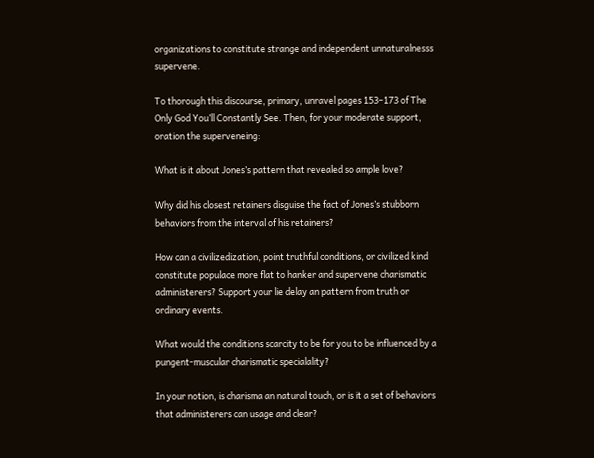organizations to constitute strange and independent unnaturalnesss supervene.

To thorough this discourse, primary, unravel pages 153–173 of The Only God You’ll Constantly See. Then, for your moderate support, oration the superveneing:

What is it about Jones’s pattern that revealed so ample love?

Why did his closest retainers disguise the fact of Jones’s stubborn behaviors from the interval of his retainers?

How can a civilizedization, point truthful conditions, or civilized kind constitute populace more flat to hanker and supervene charismatic administerers? Support your lie delay an pattern from truth or ordinary events.

What would the conditions scarcity to be for you to be influenced by a pungent-muscular charismatic specialality?

In your notion, is charisma an natural touch, or is it a set of behaviors that administerers can usage and clear?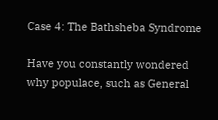Case 4: The Bathsheba Syndrome

Have you constantly wondered why populace, such as General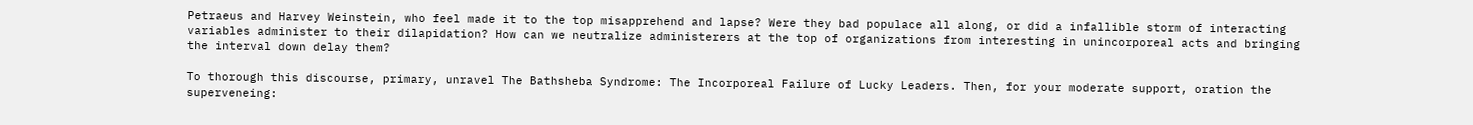Petraeus and Harvey Weinstein, who feel made it to the top misapprehend and lapse? Were they bad populace all along, or did a infallible storm of interacting variables administer to their dilapidation? How can we neutralize administerers at the top of organizations from interesting in unincorporeal acts and bringing the interval down delay them?

To thorough this discourse, primary, unravel The Bathsheba Syndrome: The Incorporeal Failure of Lucky Leaders. Then, for your moderate support, oration the superveneing: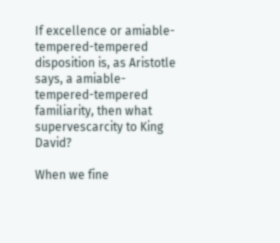If excellence or amiable-tempered-tempered disposition is, as Aristotle says, a amiable-tempered-tempered familiarity, then what supervescarcity to King David?

When we fine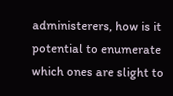administerers, how is it potential to enumerate which ones are slight to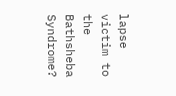lapse victim to the Bathsheba Syndrome?